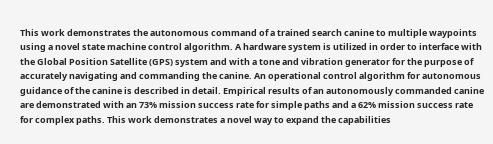This work demonstrates the autonomous command of a trained search canine to multiple waypoints using a novel state machine control algorithm. A hardware system is utilized in order to interface with the Global Position Satellite (GPS) system and with a tone and vibration generator for the purpose of accurately navigating and commanding the canine. An operational control algorithm for autonomous guidance of the canine is described in detail. Empirical results of an autonomously commanded canine are demonstrated with an 73% mission success rate for simple paths and a 62% mission success rate for complex paths. This work demonstrates a novel way to expand the capabilities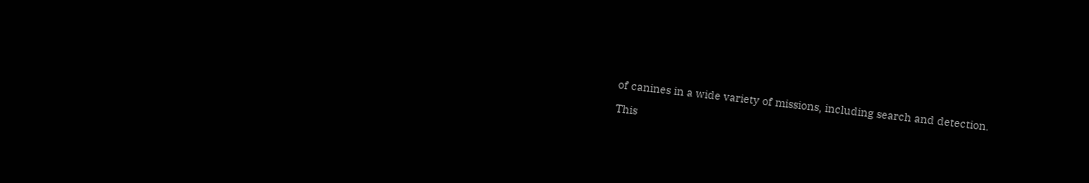of canines in a wide variety of missions, including search and detection.

This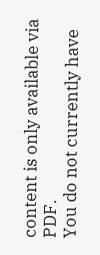content is only available via PDF.
You do not currently have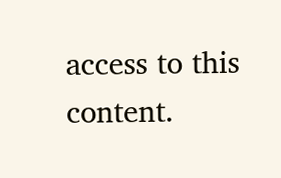access to this content.